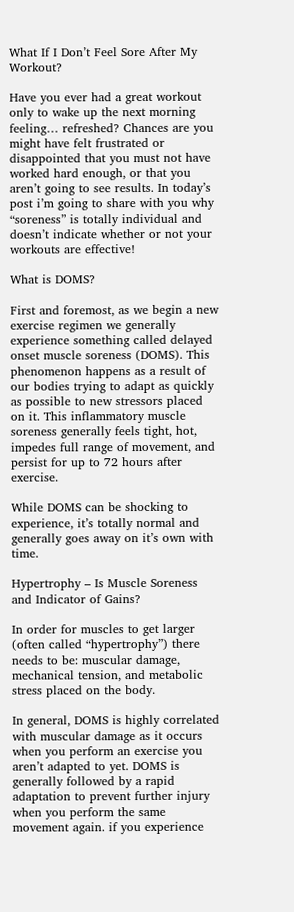What If I Don’t Feel Sore After My Workout?

Have you ever had a great workout only to wake up the next morning feeling… refreshed? Chances are you might have felt frustrated or disappointed that you must not have worked hard enough, or that you aren’t going to see results. In today’s post i’m going to share with you why “soreness” is totally individual and doesn’t indicate whether or not your workouts are effective!

What is DOMS?

First and foremost, as we begin a new exercise regimen we generally experience something called delayed onset muscle soreness (DOMS). This phenomenon happens as a result of our bodies trying to adapt as quickly as possible to new stressors placed on it. This inflammatory muscle soreness generally feels tight, hot, impedes full range of movement, and persist for up to 72 hours after exercise.

While DOMS can be shocking to experience, it’s totally normal and generally goes away on it’s own with time.

Hypertrophy – Is Muscle Soreness and Indicator of Gains?

In order for muscles to get larger (often called “hypertrophy”) there needs to be: muscular damage, mechanical tension, and metabolic stress placed on the body.

In general, DOMS is highly correlated with muscular damage as it occurs when you perform an exercise you aren’t adapted to yet. DOMS is generally followed by a rapid adaptation to prevent further injury when you perform the same movement again. if you experience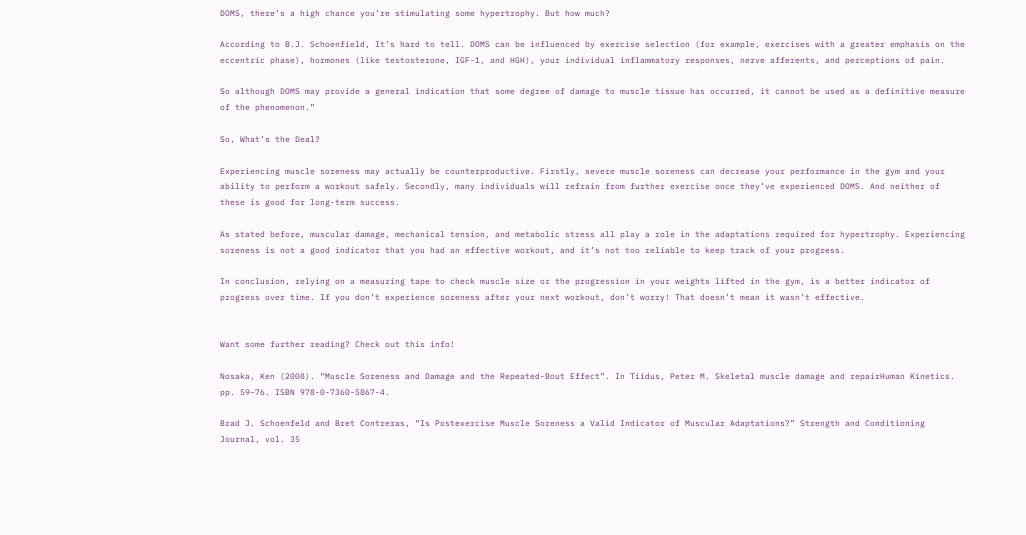DOMS, there’s a high chance you’re stimulating some hypertrophy. But how much?

According to B.J. Schoenfield, It’s hard to tell. DOMS can be influenced by exercise selection (for example, exercises with a greater emphasis on the eccentric phase), hormones (like testosterone, IGF-1, and HGH), your individual inflammatory responses, nerve afferents, and perceptions of pain.

So although DOMS may provide a general indication that some degree of damage to muscle tissue has occurred, it cannot be used as a definitive measure of the phenomenon.”

So, What’s the Deal?

Experiencing muscle soreness may actually be counterproductive. Firstly, severe muscle soreness can decrease your performance in the gym and your ability to perform a workout safely. Secondly, many individuals will refrain from further exercise once they’ve experienced DOMS. And neither of these is good for long-term success.

As stated before, muscular damage, mechanical tension, and metabolic stress all play a role in the adaptations required for hypertrophy. Experiencing soreness is not a good indicator that you had an effective workout, and it’s not too reliable to keep track of your progress.

In conclusion, relying on a measuring tape to check muscle size or the progression in your weights lifted in the gym, is a better indicator of progress over time. If you don’t experience soreness after your next workout, don’t worry! That doesn’t mean it wasn’t effective.


Want some further reading? Check out this info!

Nosaka, Ken (2008). “Muscle Soreness and Damage and the Repeated-Bout Effect”. In Tiidus, Peter M. Skeletal muscle damage and repairHuman Kinetics. pp. 59–76. ISBN 978-0-7360-5867-4.

Brad J. Schoenfeld and Bret Contreras, “Is Postexercise Muscle Soreness a Valid Indicator of Muscular Adaptations?” Strength and Conditioning Journal, vol. 35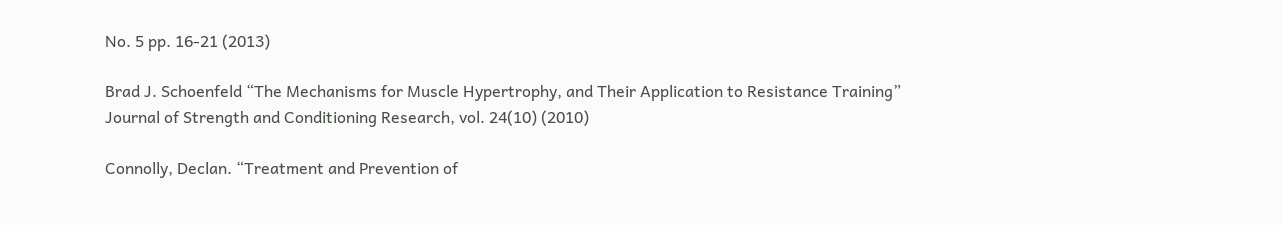No. 5 pp. 16-21 (2013)

Brad J. Schoenfeld “The Mechanisms for Muscle Hypertrophy, and Their Application to Resistance Training” Journal of Strength and Conditioning Research, vol. 24(10) (2010)

Connolly, Declan. “Treatment and Prevention of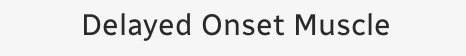Delayed Onset Muscle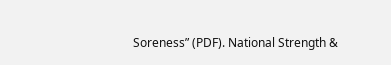Soreness” (PDF). National Strength &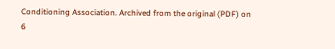Conditioning Association. Archived from the original (PDF) on 6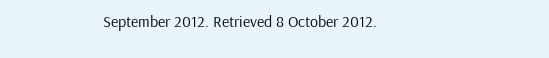September 2012. Retrieved 8 October 2012.